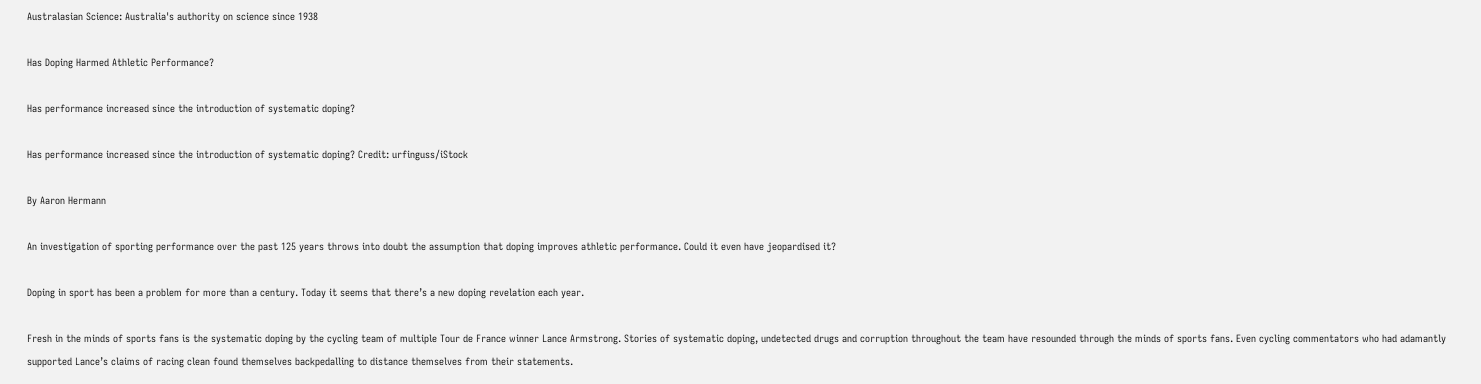Australasian Science: Australia's authority on science since 1938

Has Doping Harmed Athletic Performance?

Has performance increased since the introduction of systematic doping?

Has performance increased since the introduction of systematic doping? Credit: urfinguss/iStock

By Aaron Hermann

An investigation of sporting performance over the past 125 years throws into doubt the assumption that doping improves athletic performance. Could it even have jeopardised it?

Doping in sport has been a problem for more than a century. Today it seems that there’s a new doping revelation each year.

Fresh in the minds of sports fans is the systematic doping by the cycling team of multiple Tour de France winner Lance Armstrong. Stories of systematic doping, undetected drugs and corruption throughout the team have resounded through the minds of sports fans. Even cycling commentators who had adamantly supported Lance’s claims of racing clean found themselves backpedalling to distance themselves from their statements.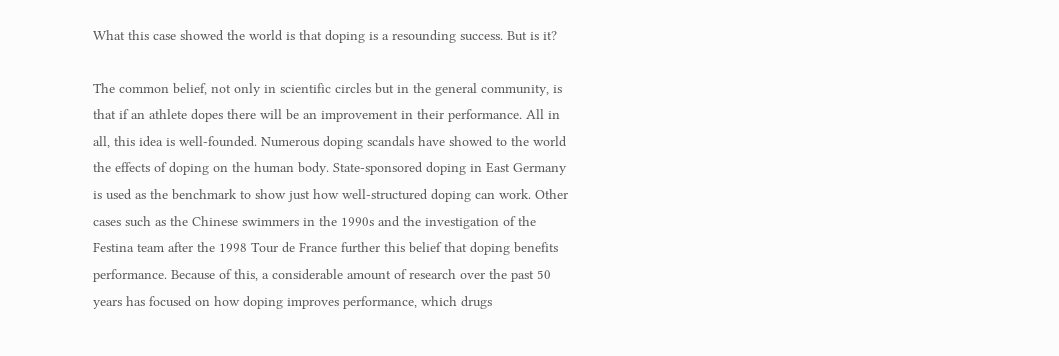What this case showed the world is that doping is a resounding success. But is it?

The common belief, not only in scientific circles but in the general community, is that if an athlete dopes there will be an improvement in their performance. All in all, this idea is well-founded. Numerous doping scandals have showed to the world the effects of doping on the human body. State-sponsored doping in East Germany is used as the benchmark to show just how well-structured doping can work. Other cases such as the Chinese swimmers in the 1990s and the investigation of the Festina team after the 1998 Tour de France further this belief that doping benefits performance. Because of this, a considerable amount of research over the past 50 years has focused on how doping improves performance, which drugs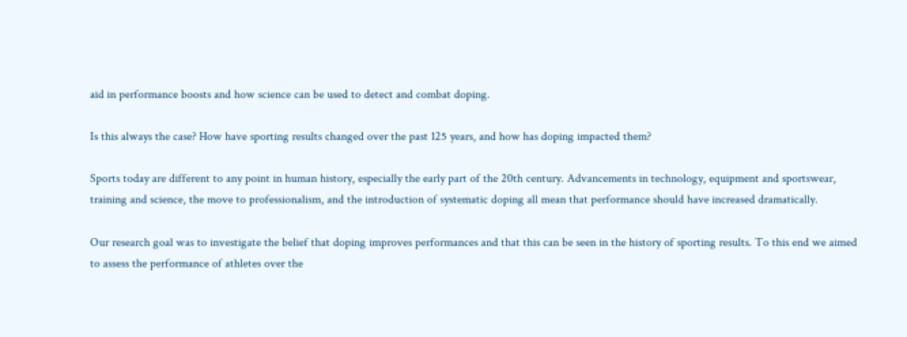aid in performance boosts and how science can be used to detect and combat doping.

Is this always the case? How have sporting results changed over the past 125 years, and how has doping impacted them?

Sports today are different to any point in human history, especially the early part of the 20th century. Advancements in technology, equipment and sportswear, training and science, the move to professionalism, and the introduction of systematic doping all mean that performance should have increased dramatically.

Our research goal was to investigate the belief that doping improves performances and that this can be seen in the history of sporting results. To this end we aimed to assess the performance of athletes over the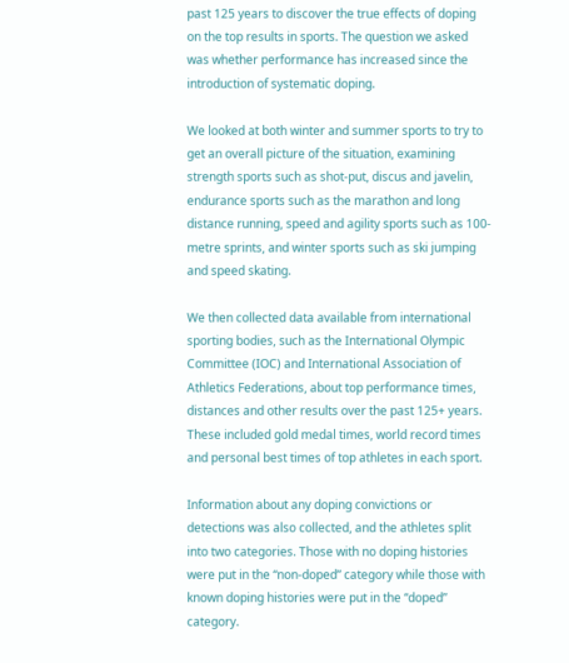past 125 years to discover the true effects of doping on the top results in sports. The question we asked was whether performance has increased since the introduction of systematic doping.

We looked at both winter and summer sports to try to get an overall picture of the situation, examining strength sports such as shot-put, discus and javelin, endurance sports such as the marathon and long distance running, speed and agility sports such as 100-metre sprints, and winter sports such as ski jumping and speed skating.

We then collected data available from international sporting bodies, such as the International Olympic Committee (IOC) and International Association of Athletics Federations, about top performance times, distances and other results over the past 125+ years. These included gold medal times, world record times and personal best times of top athletes in each sport.

Information about any doping convictions or detections was also collected, and the athletes split into two categories. Those with no doping histories were put in the “non-doped” category while those with known doping histories were put in the “doped” category.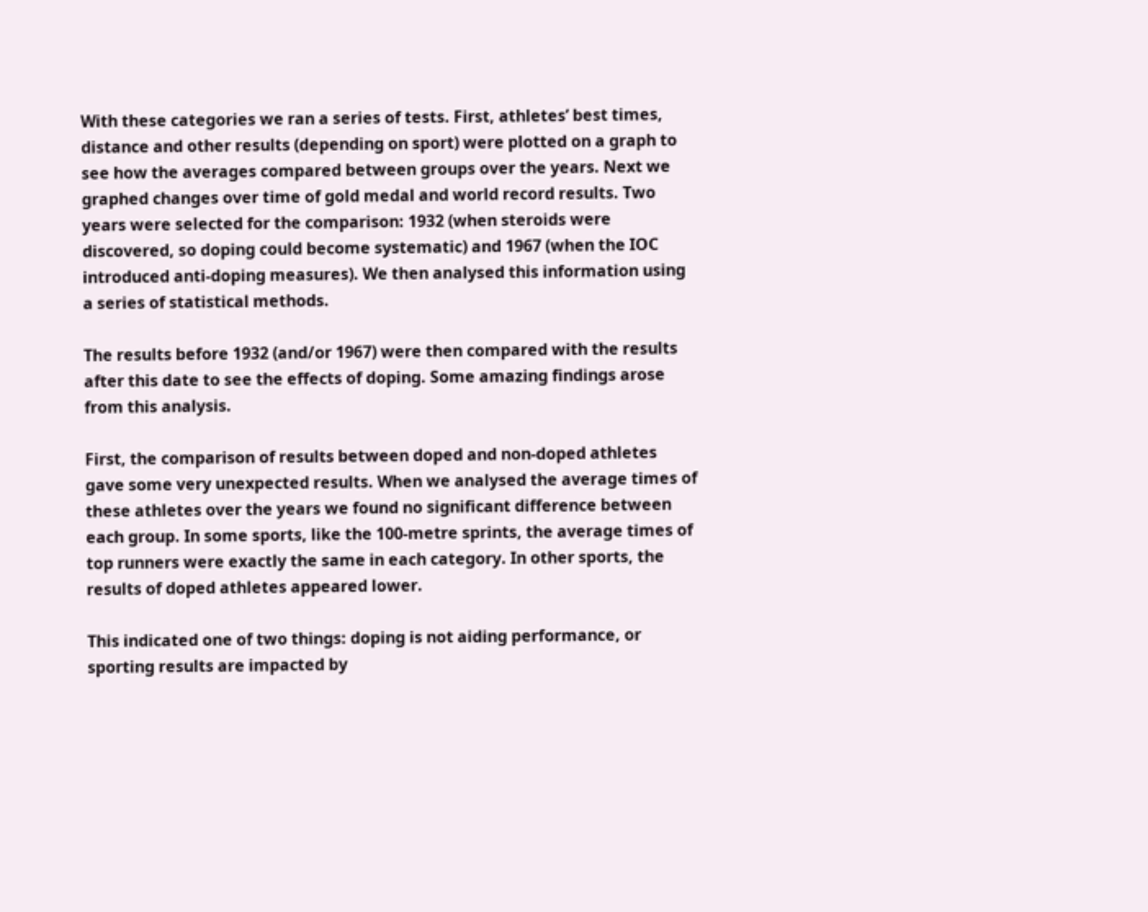With these categories we ran a series of tests. First, athletes’ best times, distance and other results (depending on sport) were plotted on a graph to see how the averages compared between groups over the years. Next we graphed changes over time of gold medal and world record results. Two years were selected for the comparison: 1932 (when steroids were discovered, so doping could become systematic) and 1967 (when the IOC introduced anti-doping measures). We then analysed this information using a series of statistical methods.

The results before 1932 (and/or 1967) were then compared with the results after this date to see the effects of doping. Some amazing findings arose from this analysis.

First, the comparison of results between doped and non-doped athletes gave some very unexpected results. When we analysed the average times of these athletes over the years we found no significant difference between each group. In some sports, like the 100-metre sprints, the average times of top runners were exactly the same in each category. In other sports, the results of doped athletes appeared lower.

This indicated one of two things: doping is not aiding performance, or sporting results are impacted by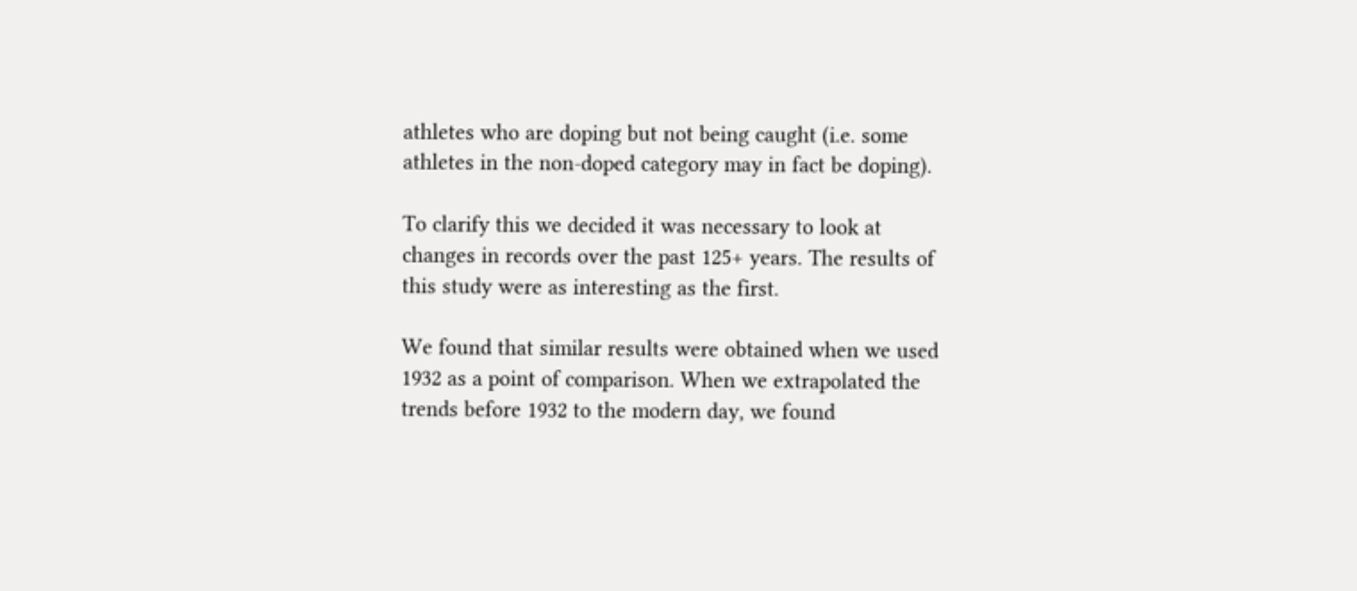athletes who are doping but not being caught (i.e. some athletes in the non-doped category may in fact be doping).

To clarify this we decided it was necessary to look at changes in records over the past 125+ years. The results of this study were as interesting as the first.

We found that similar results were obtained when we used 1932 as a point of comparison. When we extrapolated the trends before 1932 to the modern day, we found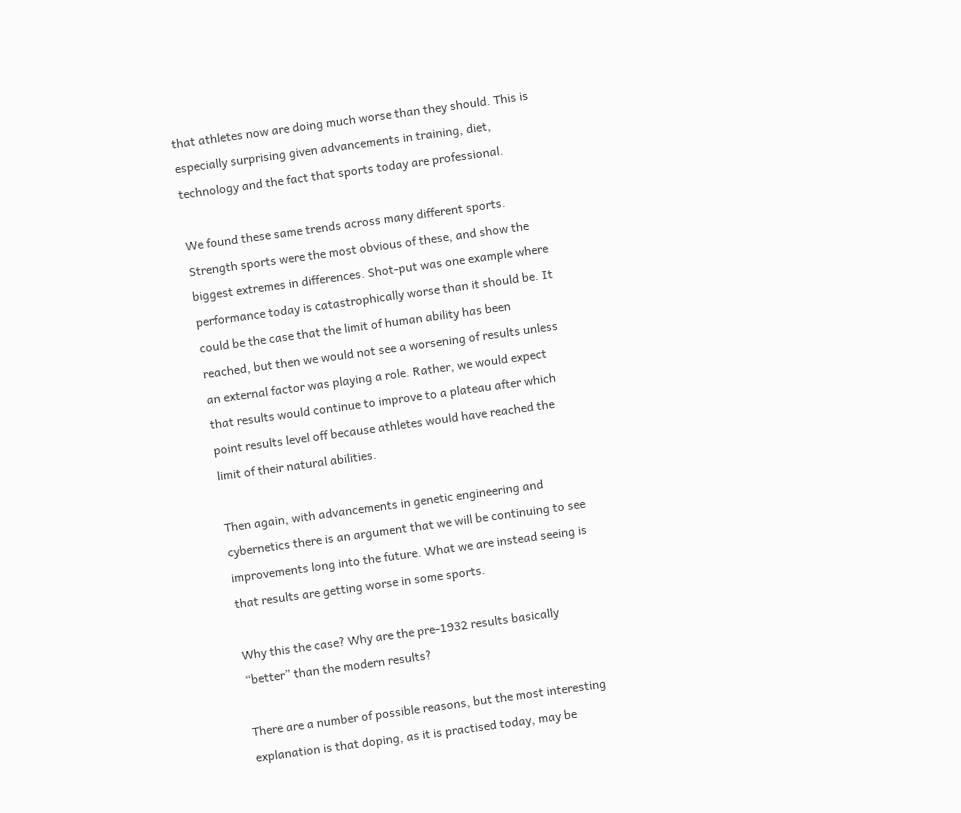that athletes now are doing much worse than they should. This is especially surprising given advancements in training, diet, technology and the fact that sports today are professional.

We found these same trends across many different sports. Strength sports were the most obvious of these, and show the biggest extremes in differences. Shot-put was one example where performance today is catastrophically worse than it should be. It could be the case that the limit of human ability has been reached, but then we would not see a worsening of results unless an external factor was playing a role. Rather, we would expect that results would continue to improve to a plateau after which point results level off because athletes would have reached the limit of their natural abilities.

Then again, with advancements in genetic engineering and cybernetics there is an argument that we will be continuing to see improvements long into the future. What we are instead seeing is that results are getting worse in some sports.

Why this the case? Why are the pre-1932 results basically “better” than the modern results?

There are a number of possible reasons, but the most interesting explanation is that doping, as it is practised today, may be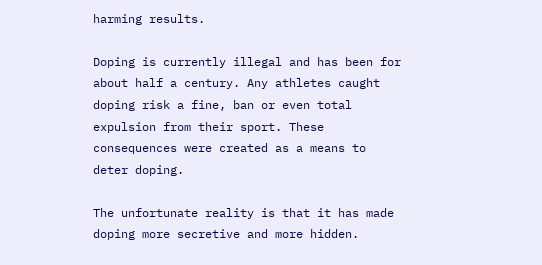harming results.

Doping is currently illegal and has been for about half a century. Any athletes caught doping risk a fine, ban or even total expulsion from their sport. These consequences were created as a means to deter doping.

The unfortunate reality is that it has made doping more secretive and more hidden.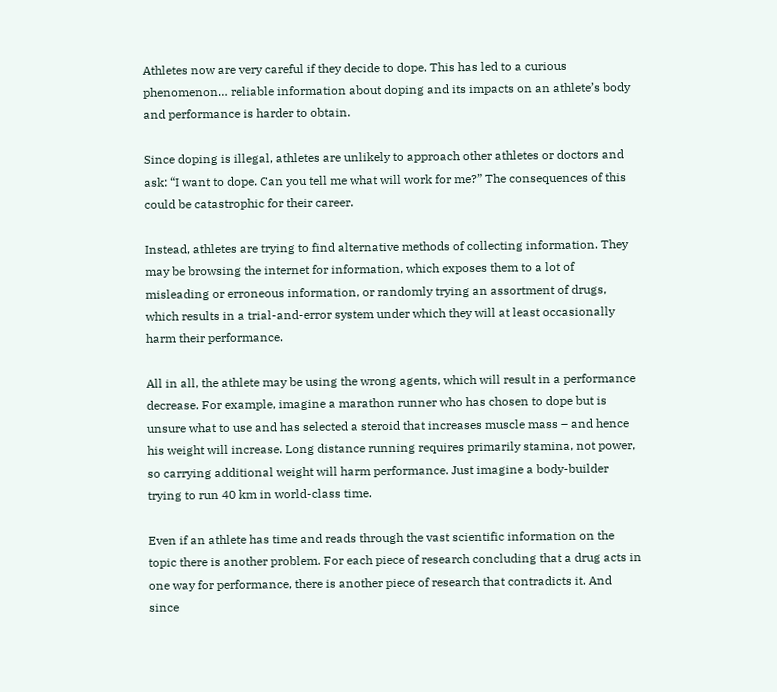Athletes now are very careful if they decide to dope. This has led to a curious phenomenon… reliable information about doping and its impacts on an athlete’s body and performance is harder to obtain.

Since doping is illegal, athletes are unlikely to approach other athletes or doctors and ask: “I want to dope. Can you tell me what will work for me?” The consequences of this could be catastrophic for their career.

Instead, athletes are trying to find alternative methods of collecting information. They may be browsing the internet for information, which exposes them to a lot of misleading or erroneous information, or randomly trying an assortment of drugs, which results in a trial-and-error system under which they will at least occasionally harm their performance.

All in all, the athlete may be using the wrong agents, which will result in a performance decrease. For example, imagine a marathon runner who has chosen to dope but is unsure what to use and has selected a steroid that increases muscle mass – and hence his weight will increase. Long distance running requires primarily stamina, not power, so carrying additional weight will harm performance. Just imagine a body-builder trying to run 40 km in world-class time.

Even if an athlete has time and reads through the vast scientific information on the topic there is another problem. For each piece of research concluding that a drug acts in one way for performance, there is another piece of research that contradicts it. And since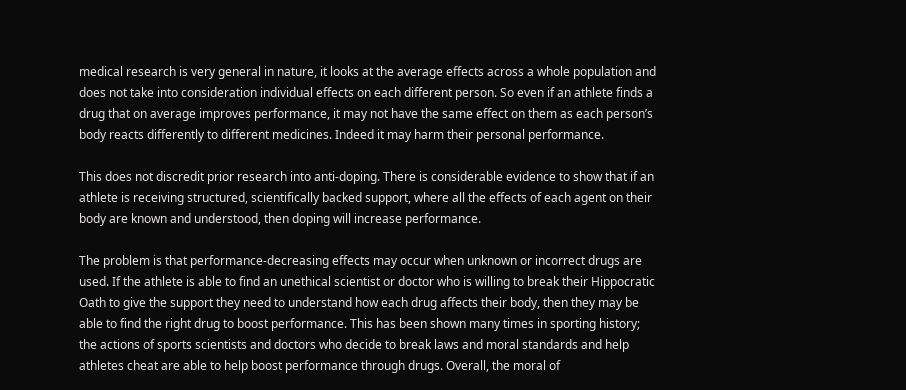medical research is very general in nature, it looks at the average effects across a whole population and does not take into consideration individual effects on each different person. So even if an athlete finds a drug that on average improves performance, it may not have the same effect on them as each person’s body reacts differently to different medicines. Indeed it may harm their personal performance.

This does not discredit prior research into anti-doping. There is considerable evidence to show that if an athlete is receiving structured, scientifically backed support, where all the effects of each agent on their body are known and understood, then doping will increase performance.

The problem is that performance-decreasing effects may occur when unknown or incorrect drugs are used. If the athlete is able to find an unethical scientist or doctor who is willing to break their Hippocratic Oath to give the support they need to understand how each drug affects their body, then they may be able to find the right drug to boost performance. This has been shown many times in sporting history; the actions of sports scientists and doctors who decide to break laws and moral standards and help athletes cheat are able to help boost performance through drugs. Overall, the moral of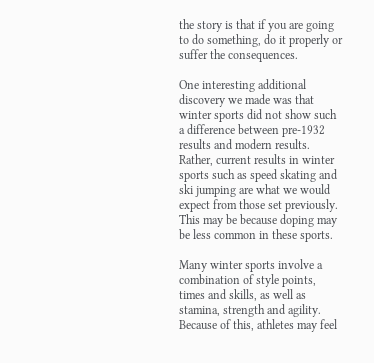the story is that if you are going to do something, do it properly or suffer the consequences.

One interesting additional discovery we made was that winter sports did not show such a difference between pre-1932 results and modern results. Rather, current results in winter sports such as speed skating and ski jumping are what we would expect from those set previously. This may be because doping may be less common in these sports.

Many winter sports involve a combination of style points, times and skills, as well as stamina, strength and agility. Because of this, athletes may feel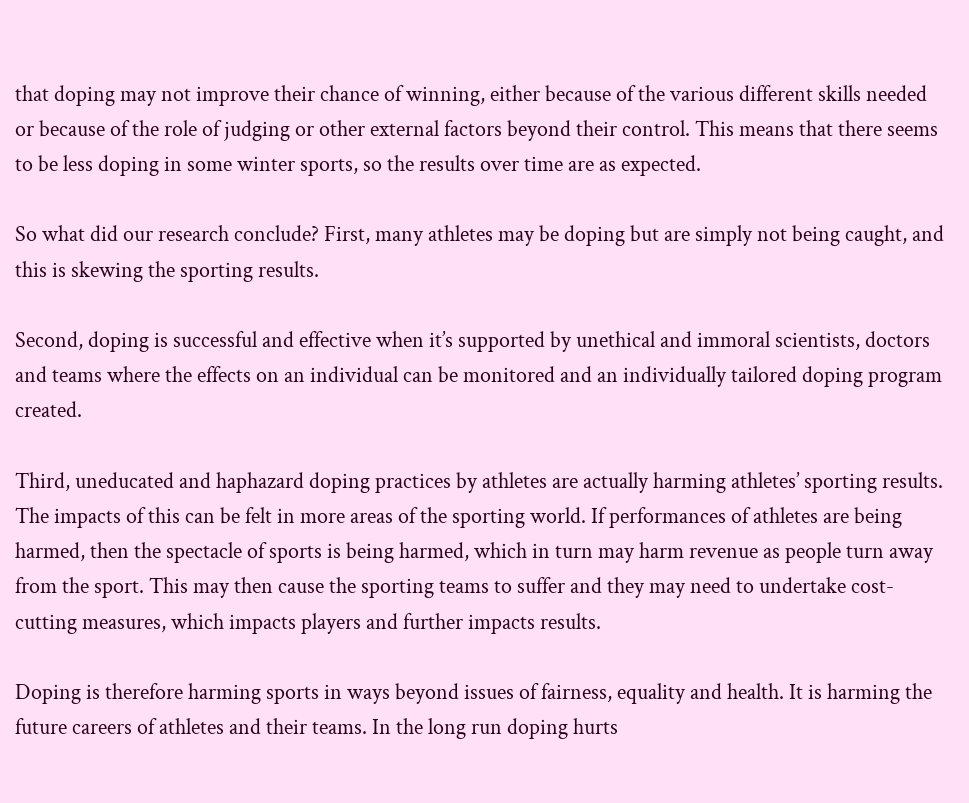that doping may not improve their chance of winning, either because of the various different skills needed or because of the role of judging or other external factors beyond their control. This means that there seems to be less doping in some winter sports, so the results over time are as expected.

So what did our research conclude? First, many athletes may be doping but are simply not being caught, and this is skewing the sporting results.

Second, doping is successful and effective when it’s supported by unethical and immoral scientists, doctors and teams where the effects on an individual can be monitored and an individually tailored doping program created.

Third, uneducated and haphazard doping practices by athletes are actually harming athletes’ sporting results. The impacts of this can be felt in more areas of the sporting world. If performances of athletes are being harmed, then the spectacle of sports is being harmed, which in turn may harm revenue as people turn away from the sport. This may then cause the sporting teams to suffer and they may need to undertake cost-cutting measures, which impacts players and further impacts results.

Doping is therefore harming sports in ways beyond issues of fairness, equality and health. It is harming the future careers of athletes and their teams. In the long run doping hurts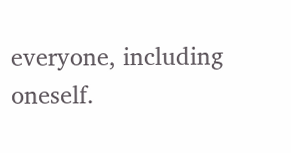everyone, including oneself.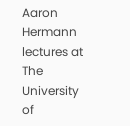Aaron Hermann lectures at The University of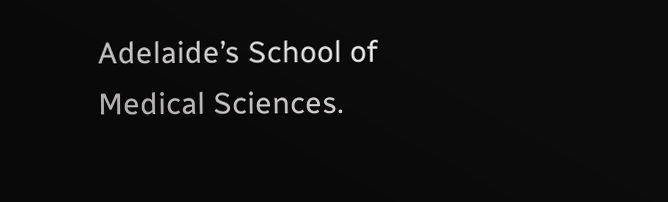Adelaide’s School of Medical Sciences.